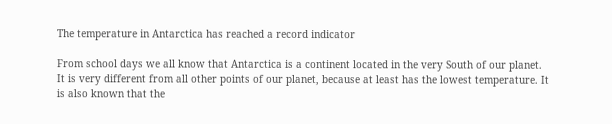The temperature in Antarctica has reached a record indicator

From school days we all know that Antarctica is a continent located in the very South of our planet. It is very different from all other points of our planet, because at least has the lowest temperature. It is also known that the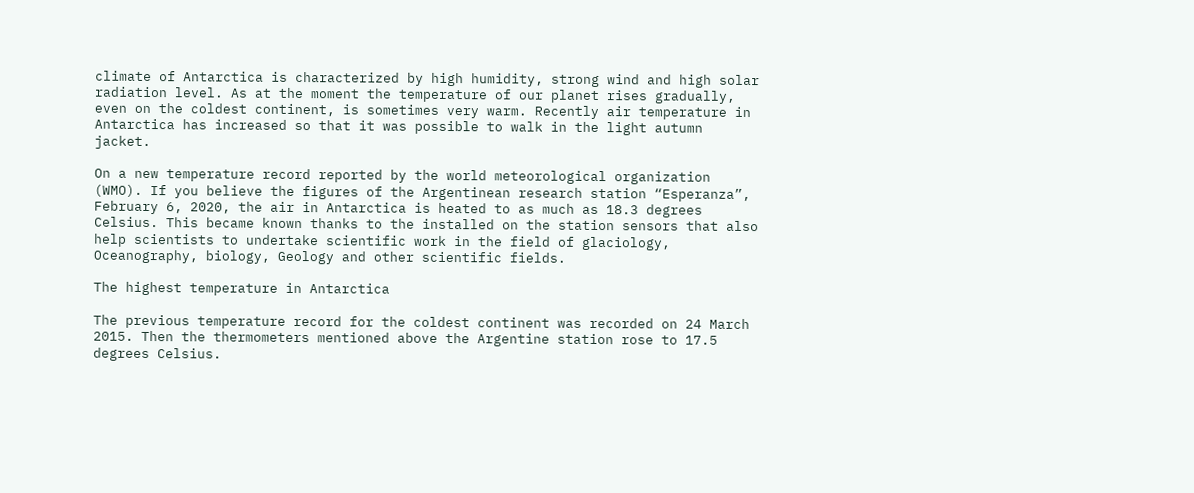climate of Antarctica is characterized by high humidity, strong wind and high solar radiation level. As at the moment the temperature of our planet rises gradually, even on the coldest continent, is sometimes very warm. Recently air temperature in Antarctica has increased so that it was possible to walk in the light autumn jacket.

On a new temperature record reported by the world meteorological organization (WMO). If you believe the figures of the Argentinean research station “Esperanza”, February 6, 2020, the air in Antarctica is heated to as much as 18.3 degrees Celsius. This became known thanks to the installed on the station sensors that also help scientists to undertake scientific work in the field of glaciology, Oceanography, biology, Geology and other scientific fields.

The highest temperature in Antarctica

The previous temperature record for the coldest continent was recorded on 24 March 2015. Then the thermometers mentioned above the Argentine station rose to 17.5 degrees Celsius.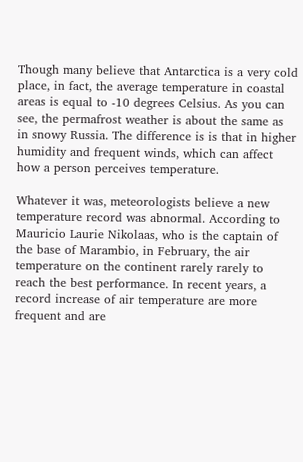Though many believe that Antarctica is a very cold place, in fact, the average temperature in coastal areas is equal to -10 degrees Celsius. As you can see, the permafrost weather is about the same as in snowy Russia. The difference is is that in higher humidity and frequent winds, which can affect how a person perceives temperature.

Whatever it was, meteorologists believe a new temperature record was abnormal. According to Mauricio Laurie Nikolaas, who is the captain of the base of Marambio, in February, the air temperature on the continent rarely rarely to reach the best performance. In recent years, a record increase of air temperature are more frequent and are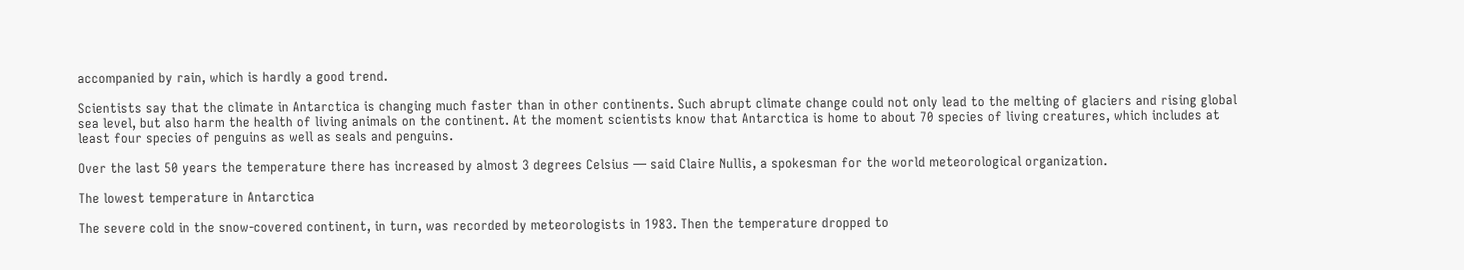accompanied by rain, which is hardly a good trend.

Scientists say that the climate in Antarctica is changing much faster than in other continents. Such abrupt climate change could not only lead to the melting of glaciers and rising global sea level, but also harm the health of living animals on the continent. At the moment scientists know that Antarctica is home to about 70 species of living creatures, which includes at least four species of penguins as well as seals and penguins.

Over the last 50 years the temperature there has increased by almost 3 degrees Celsius — said Claire Nullis, a spokesman for the world meteorological organization.

The lowest temperature in Antarctica

The severe cold in the snow-covered continent, in turn, was recorded by meteorologists in 1983. Then the temperature dropped to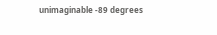unimaginable -89 degrees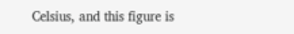Celsius, and this figure is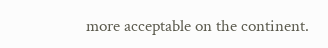more acceptable on the continent.